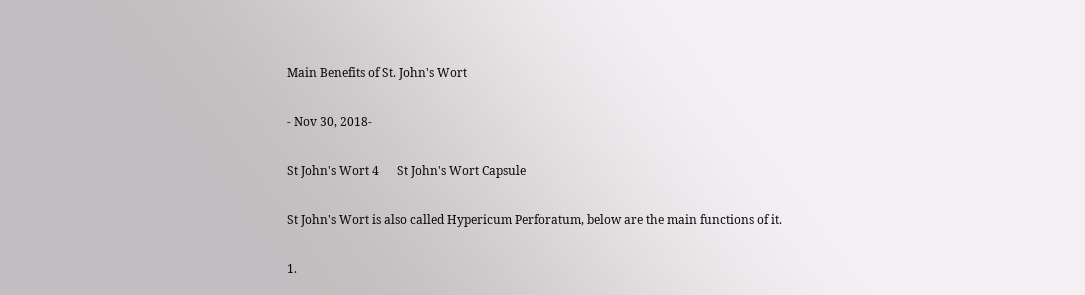Main Benefits of St. John's Wort

- Nov 30, 2018-

St John's Wort 4      St John's Wort Capsule

St John's Wort is also called Hypericum Perforatum, below are the main functions of it.

1.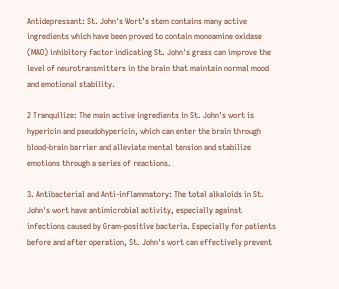Antidepressant: St. John's Wort’s stem contains many active ingredients which have been proved to contain monoamine oxidase (MAO) inhibitory factor indicating St. John's grass can improve the level of neurotransmitters in the brain that maintain normal mood and emotional stability.

2 Tranquilize: The main active ingredients in St. John's wort is hypericin and pseudohypericin, which can enter the brain through blood-brain barrier and alleviate mental tension and stabilize emotions through a series of reactions.

3. Antibacterial and Anti-inflammatory: The total alkaloids in St. John's wort have antimicrobial activity, especially against infections caused by Gram-positive bacteria. Especially for patients before and after operation, St. John's wort can effectively prevent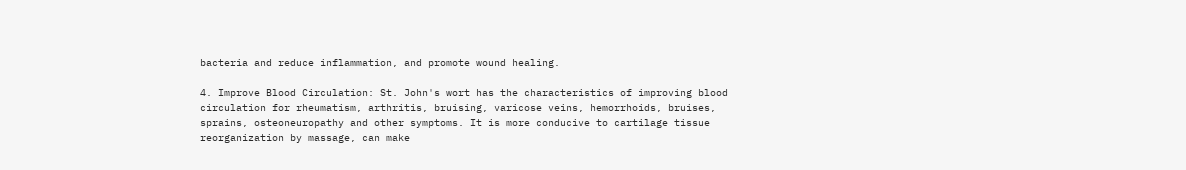bacteria and reduce inflammation, and promote wound healing.

4. Improve Blood Circulation: St. John's wort has the characteristics of improving blood circulation for rheumatism, arthritis, bruising, varicose veins, hemorrhoids, bruises, sprains, osteoneuropathy and other symptoms. It is more conducive to cartilage tissue reorganization by massage, can make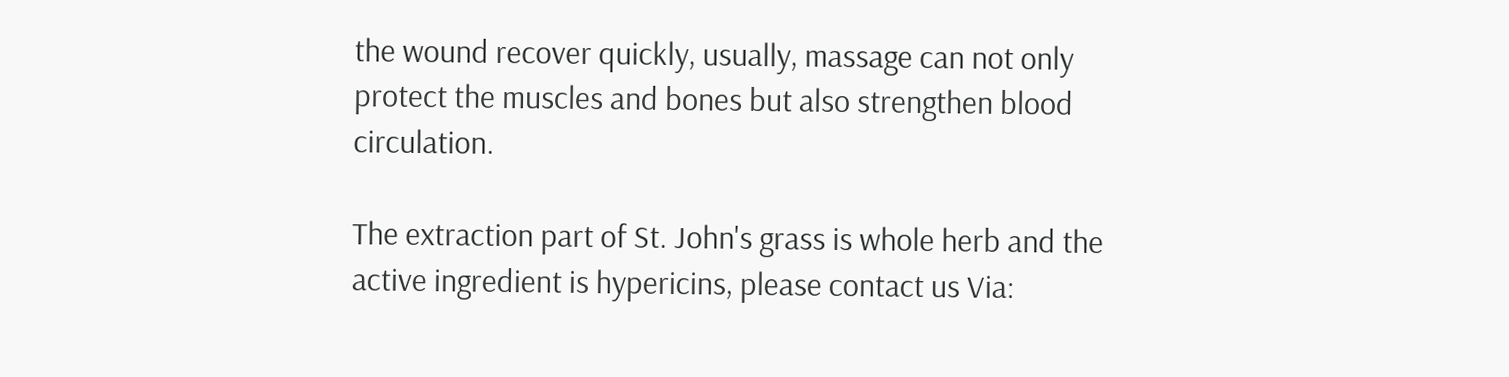the wound recover quickly, usually, massage can not only protect the muscles and bones but also strengthen blood circulation.

The extraction part of St. John's grass is whole herb and the active ingredient is hypericins, please contact us Via: